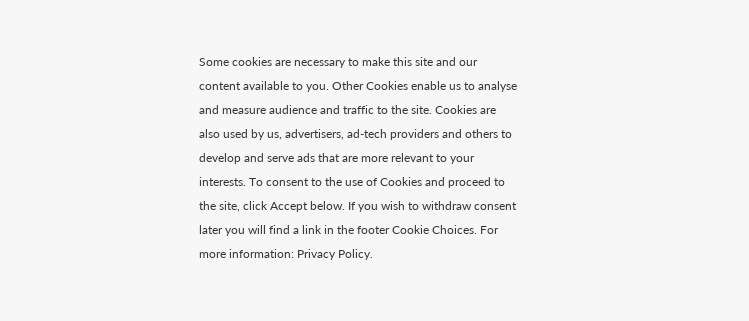Some cookies are necessary to make this site and our content available to you. Other Cookies enable us to analyse and measure audience and traffic to the site. Cookies are also used by us, advertisers, ad-tech providers and others to develop and serve ads that are more relevant to your interests. To consent to the use of Cookies and proceed to the site, click Accept below. If you wish to withdraw consent later you will find a link in the footer Cookie Choices. For more information: Privacy Policy.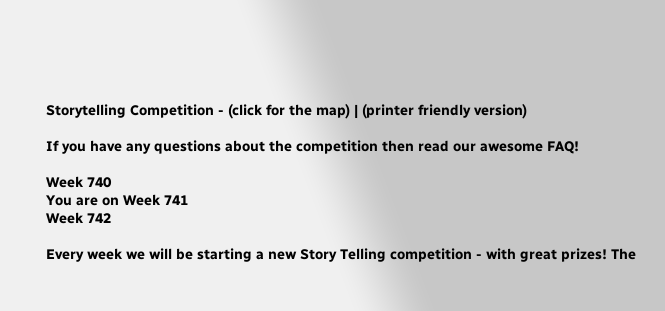Storytelling Competition - (click for the map) | (printer friendly version)

If you have any questions about the competition then read our awesome FAQ!

Week 740
You are on Week 741
Week 742

Every week we will be starting a new Story Telling competition - with great prizes! The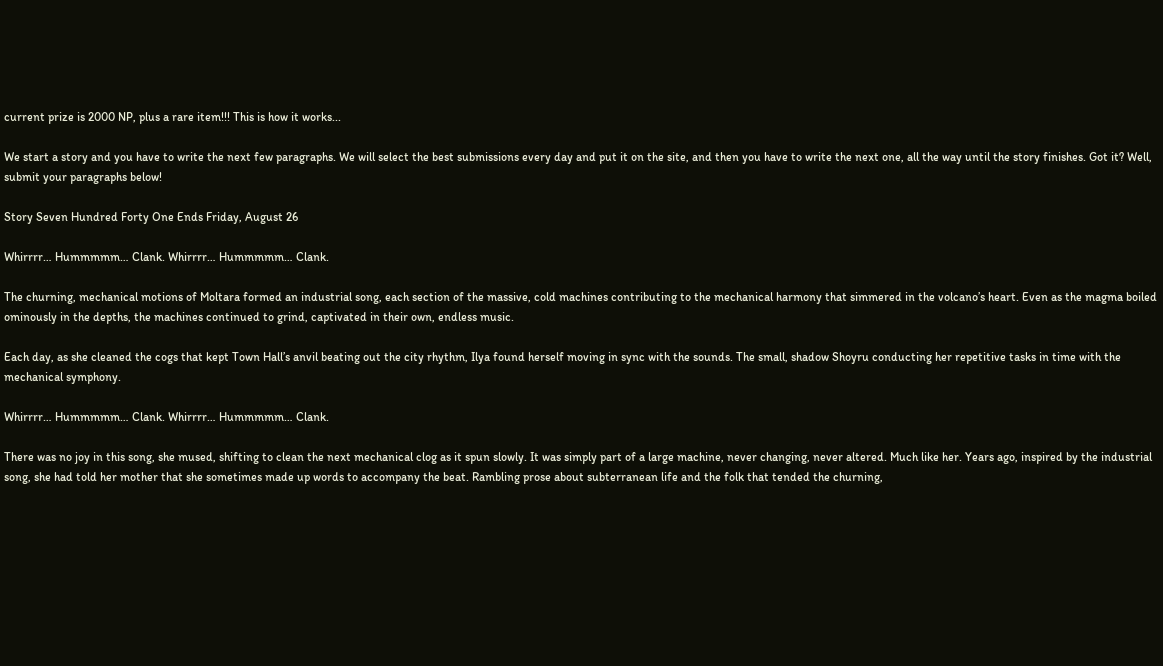current prize is 2000 NP, plus a rare item!!! This is how it works...

We start a story and you have to write the next few paragraphs. We will select the best submissions every day and put it on the site, and then you have to write the next one, all the way until the story finishes. Got it? Well, submit your paragraphs below!

Story Seven Hundred Forty One Ends Friday, August 26

Whirrrr… Hummmmm… Clank. Whirrrr… Hummmmm… Clank.

The churning, mechanical motions of Moltara formed an industrial song, each section of the massive, cold machines contributing to the mechanical harmony that simmered in the volcano’s heart. Even as the magma boiled ominously in the depths, the machines continued to grind, captivated in their own, endless music.

Each day, as she cleaned the cogs that kept Town Hall’s anvil beating out the city rhythm, Ilya found herself moving in sync with the sounds. The small, shadow Shoyru conducting her repetitive tasks in time with the mechanical symphony.

Whirrrr… Hummmmm… Clank. Whirrrr… Hummmmm… Clank.

There was no joy in this song, she mused, shifting to clean the next mechanical clog as it spun slowly. It was simply part of a large machine, never changing, never altered. Much like her. Years ago, inspired by the industrial song, she had told her mother that she sometimes made up words to accompany the beat. Rambling prose about subterranean life and the folk that tended the churning,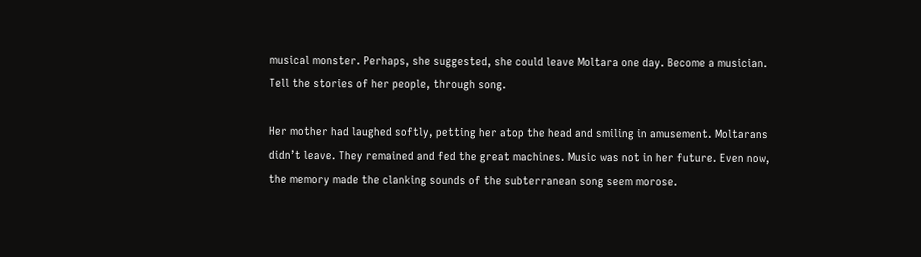musical monster. Perhaps, she suggested, she could leave Moltara one day. Become a musician. Tell the stories of her people, through song.

Her mother had laughed softly, petting her atop the head and smiling in amusement. Moltarans didn’t leave. They remained and fed the great machines. Music was not in her future. Even now, the memory made the clanking sounds of the subterranean song seem morose.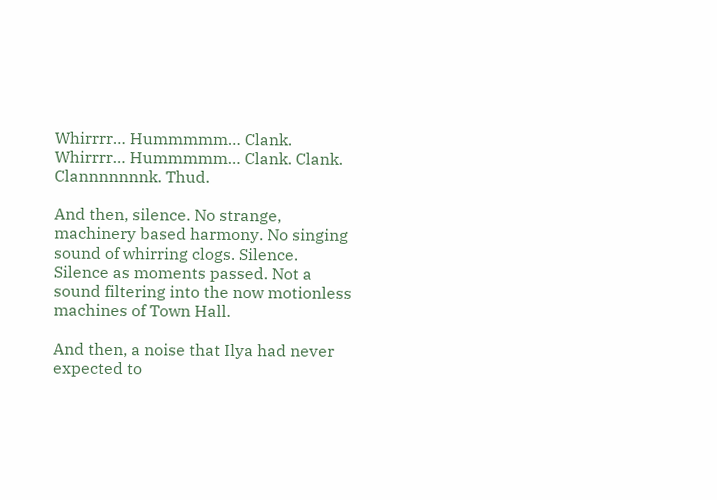Whirrrr… Hummmmm… Clank. Whirrrr… Hummmmm… Clank. Clank. Clannnnnnnk. Thud.

And then, silence. No strange, machinery based harmony. No singing sound of whirring clogs. Silence. Silence as moments passed. Not a sound filtering into the now motionless machines of Town Hall.

And then, a noise that Ilya had never expected to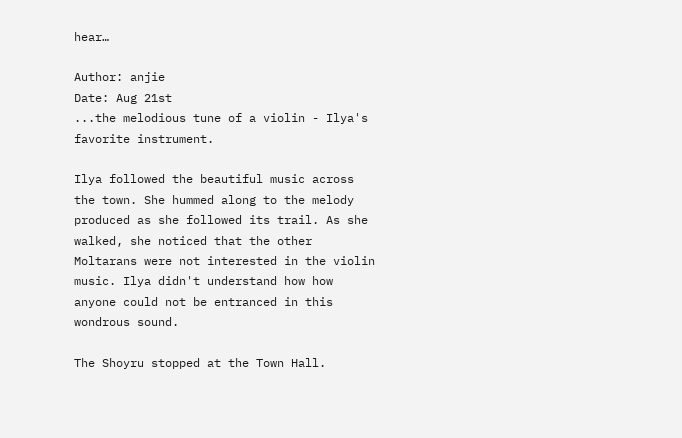hear…

Author: anjie
Date: Aug 21st
...the melodious tune of a violin - Ilya's favorite instrument.

Ilya followed the beautiful music across the town. She hummed along to the melody produced as she followed its trail. As she walked, she noticed that the other Moltarans were not interested in the violin music. Ilya didn't understand how how anyone could not be entranced in this wondrous sound.

The Shoyru stopped at the Town Hall.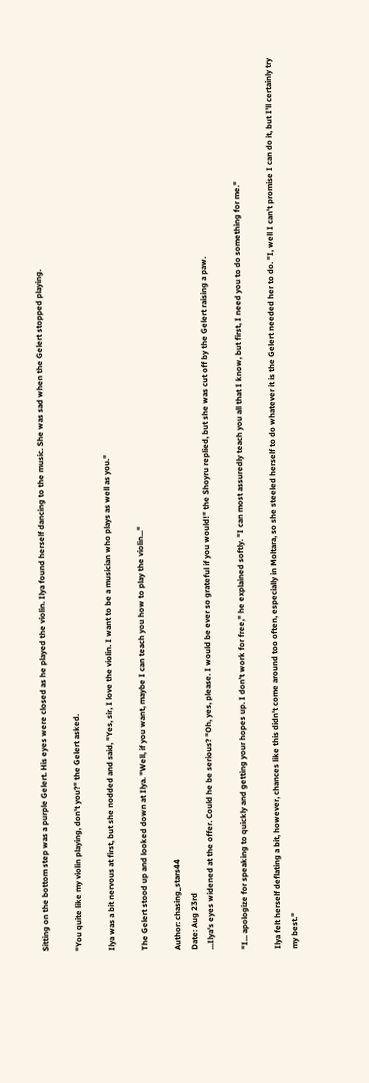Sitting on the bottom step was a purple Gelert. His eyes were closed as he played the violin. Ilya found herself dancing to the music. She was sad when the Gelert stopped playing.

"You quite like my violin playing, don't you?" the Gelert asked.

Ilya was a bit nervous at first, but she nodded and said, "Yes, sir, I love the violin. I want to be a musician who plays as well as you."

The Gelert stood up and looked down at Ilya. "Well, if you want, maybe I can teach you how to play the violin..."

Author: chasing_stars44
Date: Aug 23rd
...Ilya's eyes widened at the offer. Could he be serious? "Oh, yes, please. I would be ever so grateful if you would!" the Shoyru replied, but she was cut off by the Gelert raising a paw.

"I... apologize for speaking to quickly and getting your hopes up. I don't work for free," he explained softly. "I can most assuredly teach you all that I know, but first, I need you to do something for me."

Ilya felt herself deflating a bit, however, chances like this didn't come around too often, especially in Moltara, so she steeled herself to do whatever it is the Gelert needed her to do. "I, well I can't promise I can do it, but I'll certainly try my best."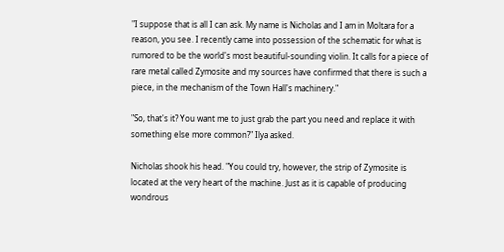"I suppose that is all I can ask. My name is Nicholas and I am in Moltara for a reason, you see. I recently came into possession of the schematic for what is rumored to be the world's most beautiful-sounding violin. It calls for a piece of rare metal called Zymosite and my sources have confirmed that there is such a piece, in the mechanism of the Town Hall's machinery."

"So, that's it? You want me to just grab the part you need and replace it with something else more common?" Ilya asked.

Nicholas shook his head. "You could try, however, the strip of Zymosite is located at the very heart of the machine. Just as it is capable of producing wondrous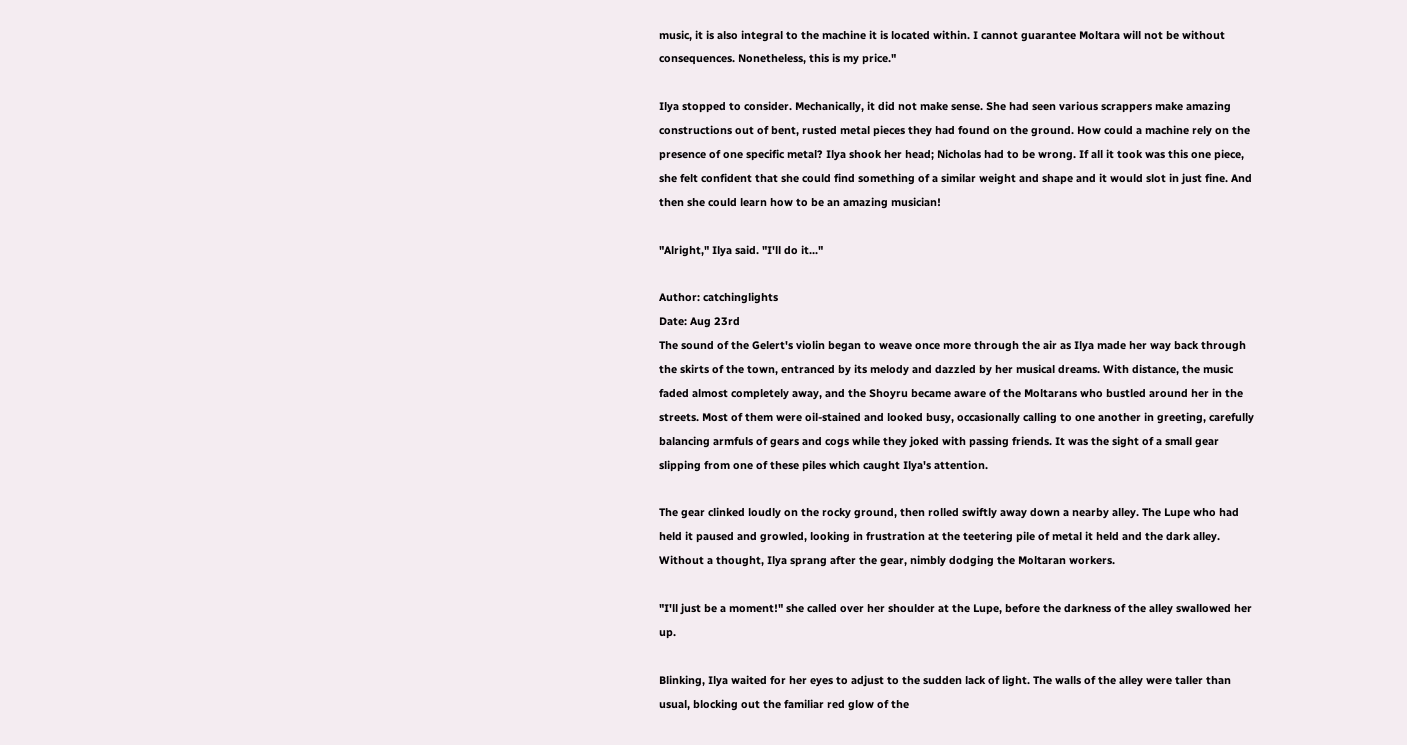music, it is also integral to the machine it is located within. I cannot guarantee Moltara will not be without consequences. Nonetheless, this is my price."

Ilya stopped to consider. Mechanically, it did not make sense. She had seen various scrappers make amazing constructions out of bent, rusted metal pieces they had found on the ground. How could a machine rely on the presence of one specific metal? Ilya shook her head; Nicholas had to be wrong. If all it took was this one piece, she felt confident that she could find something of a similar weight and shape and it would slot in just fine. And then she could learn how to be an amazing musician!

"Alright," Ilya said. "I'll do it..."

Author: catchinglights
Date: Aug 23rd
The sound of the Gelert's violin began to weave once more through the air as Ilya made her way back through the skirts of the town, entranced by its melody and dazzled by her musical dreams. With distance, the music faded almost completely away, and the Shoyru became aware of the Moltarans who bustled around her in the streets. Most of them were oil-stained and looked busy, occasionally calling to one another in greeting, carefully balancing armfuls of gears and cogs while they joked with passing friends. It was the sight of a small gear slipping from one of these piles which caught Ilya's attention.

The gear clinked loudly on the rocky ground, then rolled swiftly away down a nearby alley. The Lupe who had held it paused and growled, looking in frustration at the teetering pile of metal it held and the dark alley. Without a thought, Ilya sprang after the gear, nimbly dodging the Moltaran workers.

"I'll just be a moment!" she called over her shoulder at the Lupe, before the darkness of the alley swallowed her up.

Blinking, Ilya waited for her eyes to adjust to the sudden lack of light. The walls of the alley were taller than usual, blocking out the familiar red glow of the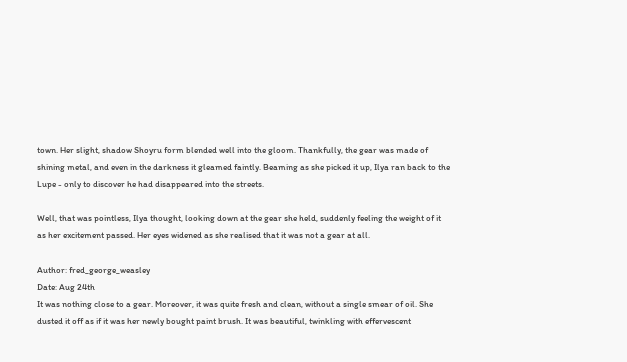town. Her slight, shadow Shoyru form blended well into the gloom. Thankfully, the gear was made of shining metal, and even in the darkness it gleamed faintly. Beaming as she picked it up, Ilya ran back to the Lupe - only to discover he had disappeared into the streets.

Well, that was pointless, Ilya thought, looking down at the gear she held, suddenly feeling the weight of it as her excitement passed. Her eyes widened as she realised that it was not a gear at all.

Author: fred_george_weasley
Date: Aug 24th
It was nothing close to a gear. Moreover, it was quite fresh and clean, without a single smear of oil. She dusted it off as if it was her newly bought paint brush. It was beautiful, twinkling with effervescent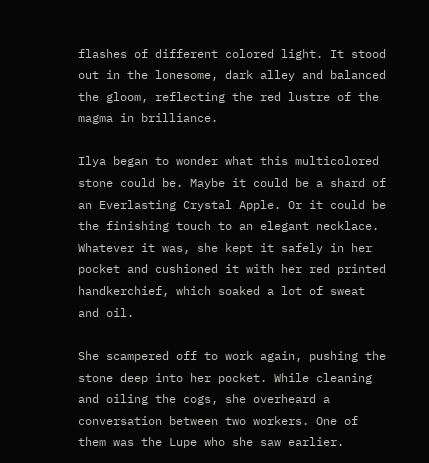flashes of different colored light. It stood out in the lonesome, dark alley and balanced the gloom, reflecting the red lustre of the magma in brilliance.

Ilya began to wonder what this multicolored stone could be. Maybe it could be a shard of an Everlasting Crystal Apple. Or it could be the finishing touch to an elegant necklace. Whatever it was, she kept it safely in her pocket and cushioned it with her red printed handkerchief, which soaked a lot of sweat and oil.

She scampered off to work again, pushing the stone deep into her pocket. While cleaning and oiling the cogs, she overheard a conversation between two workers. One of them was the Lupe who she saw earlier.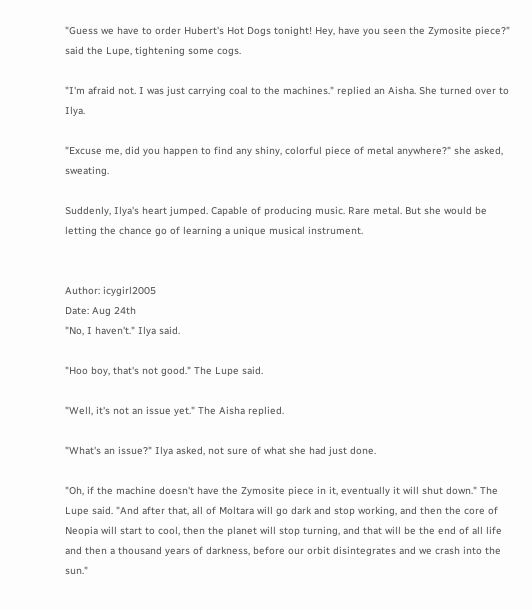"Guess we have to order Hubert's Hot Dogs tonight! Hey, have you seen the Zymosite piece?" said the Lupe, tightening some cogs.

"I'm afraid not. I was just carrying coal to the machines." replied an Aisha. She turned over to Ilya.

"Excuse me, did you happen to find any shiny, colorful piece of metal anywhere?" she asked, sweating.

Suddenly, Ilya's heart jumped. Capable of producing music. Rare metal. But she would be letting the chance go of learning a unique musical instrument.


Author: icygirl2005
Date: Aug 24th
"No, I haven't." Ilya said.

"Hoo boy, that's not good." The Lupe said.

"Well, it's not an issue yet." The Aisha replied.

"What's an issue?" Ilya asked, not sure of what she had just done.

"Oh, if the machine doesn't have the Zymosite piece in it, eventually it will shut down." The Lupe said. "And after that, all of Moltara will go dark and stop working, and then the core of Neopia will start to cool, then the planet will stop turning, and that will be the end of all life and then a thousand years of darkness, before our orbit disintegrates and we crash into the sun."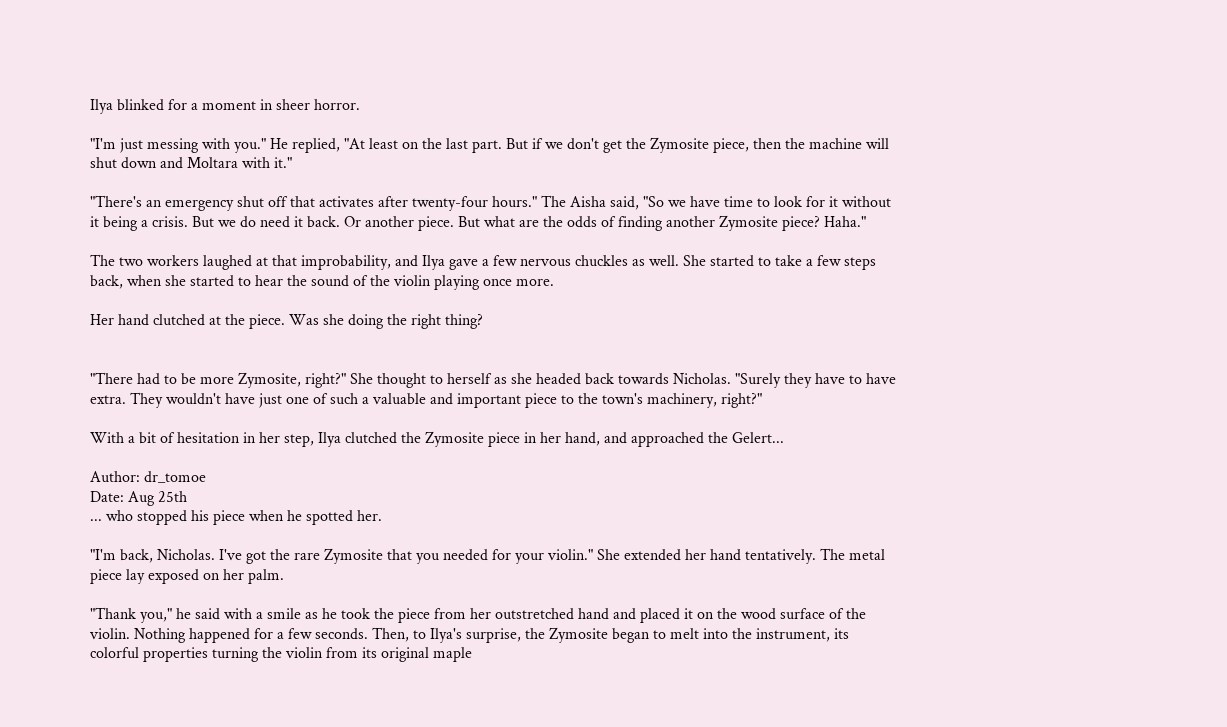Ilya blinked for a moment in sheer horror.

"I'm just messing with you." He replied, "At least on the last part. But if we don't get the Zymosite piece, then the machine will shut down and Moltara with it."

"There's an emergency shut off that activates after twenty-four hours." The Aisha said, "So we have time to look for it without it being a crisis. But we do need it back. Or another piece. But what are the odds of finding another Zymosite piece? Haha."

The two workers laughed at that improbability, and Ilya gave a few nervous chuckles as well. She started to take a few steps back, when she started to hear the sound of the violin playing once more.

Her hand clutched at the piece. Was she doing the right thing?


"There had to be more Zymosite, right?" She thought to herself as she headed back towards Nicholas. "Surely they have to have extra. They wouldn't have just one of such a valuable and important piece to the town's machinery, right?"

With a bit of hesitation in her step, Ilya clutched the Zymosite piece in her hand, and approached the Gelert...

Author: dr_tomoe
Date: Aug 25th
... who stopped his piece when he spotted her.

"I'm back, Nicholas. I've got the rare Zymosite that you needed for your violin." She extended her hand tentatively. The metal piece lay exposed on her palm.

"Thank you," he said with a smile as he took the piece from her outstretched hand and placed it on the wood surface of the violin. Nothing happened for a few seconds. Then, to Ilya's surprise, the Zymosite began to melt into the instrument, its colorful properties turning the violin from its original maple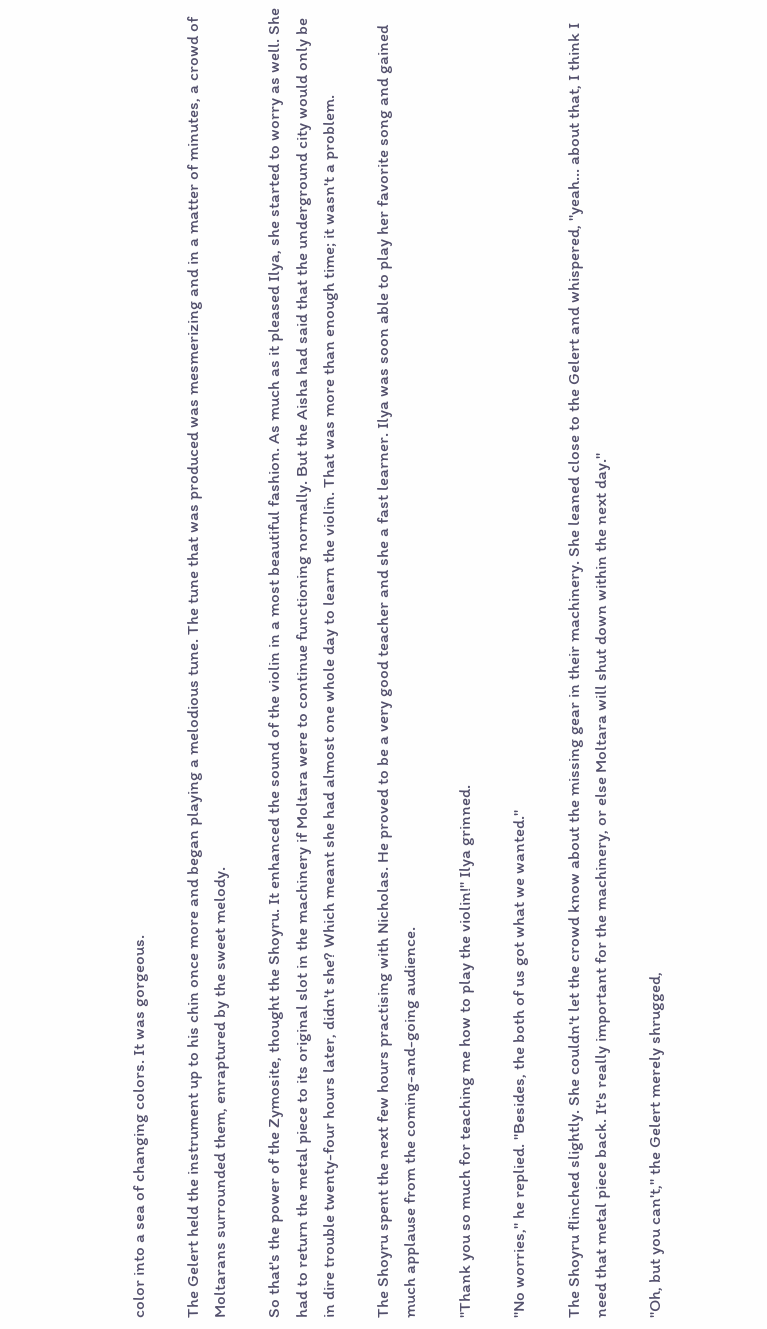color into a sea of changing colors. It was gorgeous.

The Gelert held the instrument up to his chin once more and began playing a melodious tune. The tune that was produced was mesmerizing and in a matter of minutes, a crowd of Moltarans surrounded them, enraptured by the sweet melody.

So that's the power of the Zymosite, thought the Shoyru. It enhanced the sound of the violin in a most beautiful fashion. As much as it pleased Ilya, she started to worry as well. She had to return the metal piece to its original slot in the machinery if Moltara were to continue functioning normally. But the Aisha had said that the underground city would only be in dire trouble twenty-four hours later, didn't she? Which meant she had almost one whole day to learn the violin. That was more than enough time; it wasn't a problem.

The Shoyru spent the next few hours practising with Nicholas. He proved to be a very good teacher and she a fast learner. Ilya was soon able to play her favorite song and gained much applause from the coming-and-going audience.

"Thank you so much for teaching me how to play the violin!" Ilya grinned.

"No worries," he replied. "Besides, the both of us got what we wanted."

The Shoyru flinched slightly. She couldn't let the crowd know about the missing gear in their machinery. She leaned close to the Gelert and whispered, "yeah... about that, I think I need that metal piece back. It's really important for the machinery, or else Moltara will shut down within the next day."

"Oh, but you can't," the Gelert merely shrugged,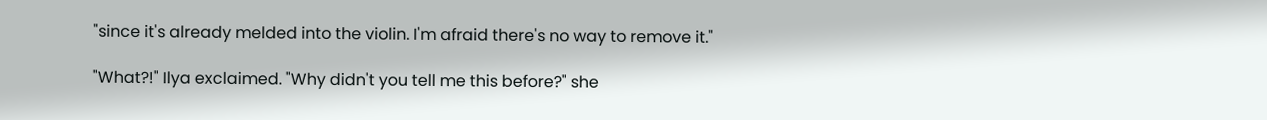"since it's already melded into the violin. I'm afraid there's no way to remove it."

"What?!" Ilya exclaimed. "Why didn't you tell me this before?" she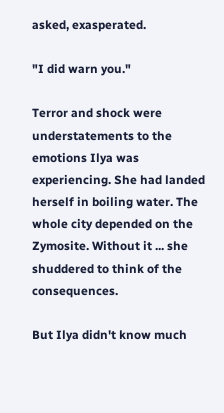asked, exasperated.

"I did warn you."

Terror and shock were understatements to the emotions Ilya was experiencing. She had landed herself in boiling water. The whole city depended on the Zymosite. Without it ... she shuddered to think of the consequences.

But Ilya didn't know much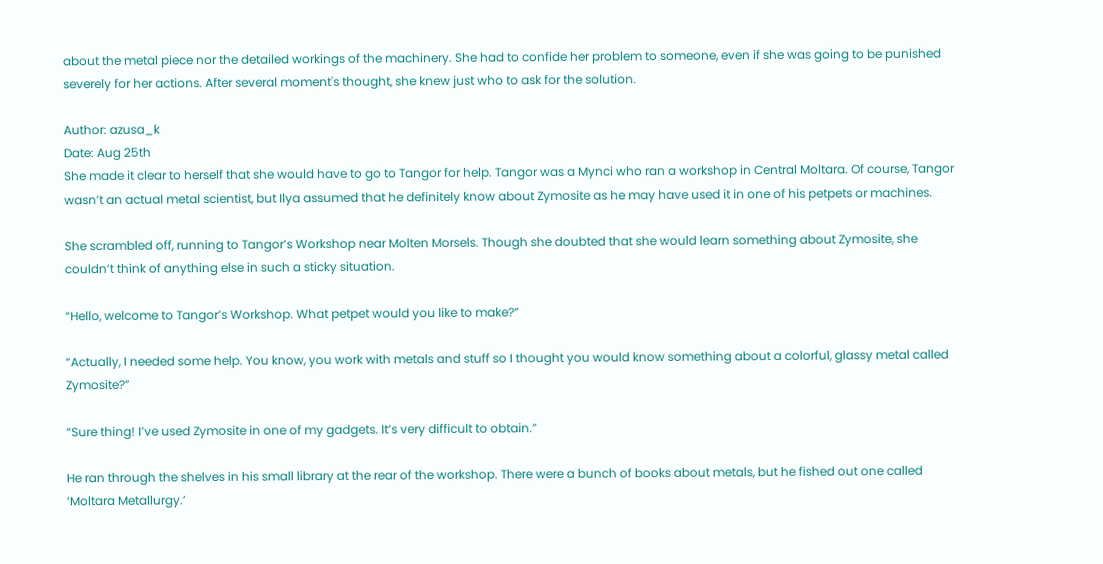about the metal piece nor the detailed workings of the machinery. She had to confide her problem to someone, even if she was going to be punished severely for her actions. After several moment's thought, she knew just who to ask for the solution.

Author: azusa_k
Date: Aug 25th
She made it clear to herself that she would have to go to Tangor for help. Tangor was a Mynci who ran a workshop in Central Moltara. Of course, Tangor wasn’t an actual metal scientist, but Ilya assumed that he definitely know about Zymosite as he may have used it in one of his petpets or machines.

She scrambled off, running to Tangor’s Workshop near Molten Morsels. Though she doubted that she would learn something about Zymosite, she couldn’t think of anything else in such a sticky situation.

“Hello, welcome to Tangor’s Workshop. What petpet would you like to make?”

“Actually, I needed some help. You know, you work with metals and stuff so I thought you would know something about a colorful, glassy metal called Zymosite?”

“Sure thing! I’ve used Zymosite in one of my gadgets. It’s very difficult to obtain.”

He ran through the shelves in his small library at the rear of the workshop. There were a bunch of books about metals, but he fished out one called ‘Moltara Metallurgy.’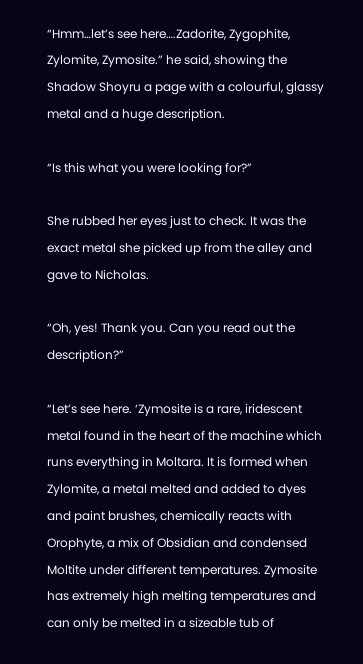“Hmm…let’s see here….Zadorite, Zygophite, Zylomite, Zymosite.” he said, showing the Shadow Shoyru a page with a colourful, glassy metal and a huge description.

“Is this what you were looking for?”

She rubbed her eyes just to check. It was the exact metal she picked up from the alley and gave to Nicholas.

“Oh, yes! Thank you. Can you read out the description?”

“Let’s see here. ‘Zymosite is a rare, iridescent metal found in the heart of the machine which runs everything in Moltara. It is formed when Zylomite, a metal melted and added to dyes and paint brushes, chemically reacts with Orophyte, a mix of Obsidian and condensed Moltite under different temperatures. Zymosite has extremely high melting temperatures and can only be melted in a sizeable tub of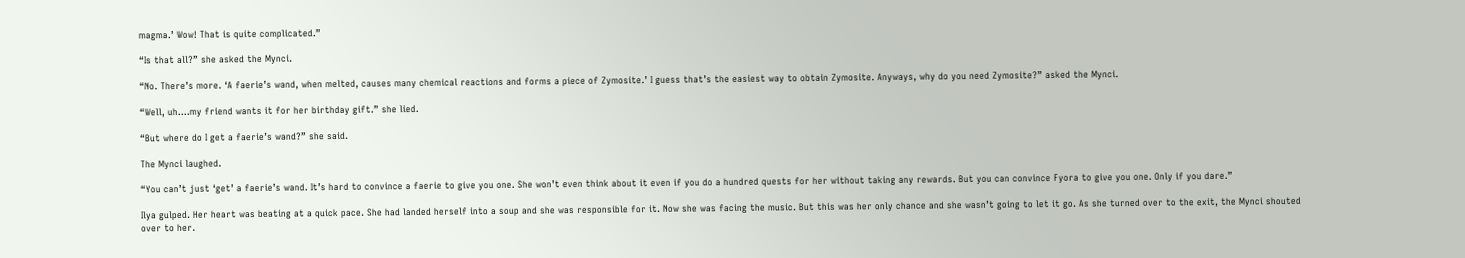magma.’ Wow! That is quite complicated.”

“Is that all?” she asked the Mynci.

“No. There’s more. ‘A faerie’s wand, when melted, causes many chemical reactions and forms a piece of Zymosite.’ I guess that’s the easiest way to obtain Zymosite. Anyways, why do you need Zymosite?” asked the Mynci.

“Well, uh….my friend wants it for her birthday gift.” she lied.

“But where do I get a faerie’s wand?” she said.

The Mynci laughed.

“You can’t just ‘get’ a faerie’s wand. It’s hard to convince a faerie to give you one. She won’t even think about it even if you do a hundred quests for her without taking any rewards. But you can convince Fyora to give you one. Only if you dare.”

Ilya gulped. Her heart was beating at a quick pace. She had landed herself into a soup and she was responsible for it. Now she was facing the music. But this was her only chance and she wasn’t going to let it go. As she turned over to the exit, the Mynci shouted over to her.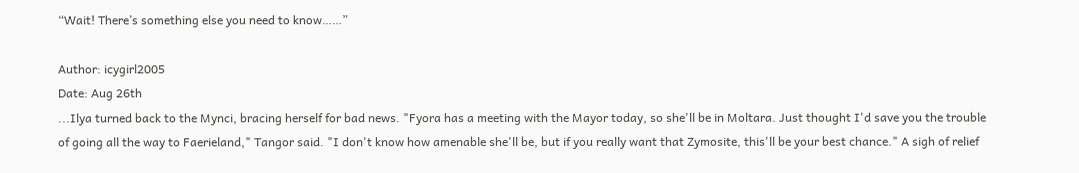“Wait! There’s something else you need to know……”

Author: icygirl2005
Date: Aug 26th
...Ilya turned back to the Mynci, bracing herself for bad news. "Fyora has a meeting with the Mayor today, so she'll be in Moltara. Just thought I'd save you the trouble of going all the way to Faerieland," Tangor said. "I don't know how amenable she'll be, but if you really want that Zymosite, this'll be your best chance." A sigh of relief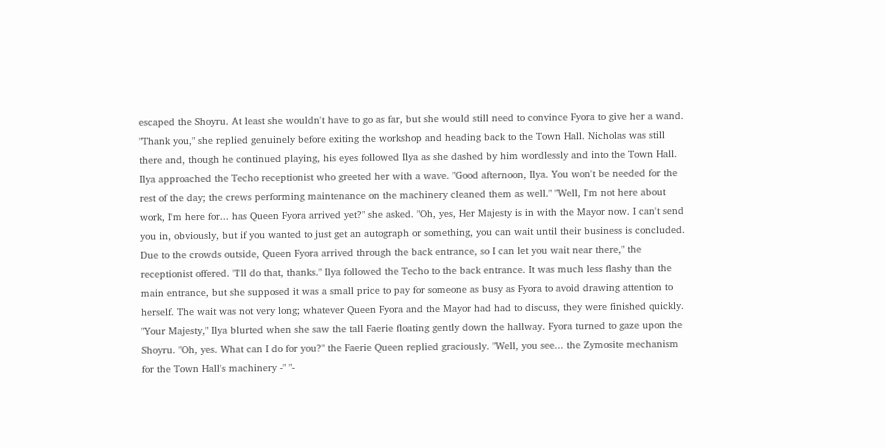escaped the Shoyru. At least she wouldn't have to go as far, but she would still need to convince Fyora to give her a wand. "Thank you," she replied genuinely before exiting the workshop and heading back to the Town Hall. Nicholas was still there and, though he continued playing, his eyes followed Ilya as she dashed by him wordlessly and into the Town Hall. Ilya approached the Techo receptionist who greeted her with a wave. "Good afternoon, Ilya. You won't be needed for the rest of the day; the crews performing maintenance on the machinery cleaned them as well." "Well, I'm not here about work, I'm here for... has Queen Fyora arrived yet?" she asked. "Oh, yes, Her Majesty is in with the Mayor now. I can't send you in, obviously, but if you wanted to just get an autograph or something, you can wait until their business is concluded. Due to the crowds outside, Queen Fyora arrived through the back entrance, so I can let you wait near there," the receptionist offered. "I'll do that, thanks." Ilya followed the Techo to the back entrance. It was much less flashy than the main entrance, but she supposed it was a small price to pay for someone as busy as Fyora to avoid drawing attention to herself. The wait was not very long; whatever Queen Fyora and the Mayor had had to discuss, they were finished quickly. "Your Majesty," Ilya blurted when she saw the tall Faerie floating gently down the hallway. Fyora turned to gaze upon the Shoyru. "Oh, yes. What can I do for you?" the Faerie Queen replied graciously. "Well, you see... the Zymosite mechanism for the Town Hall's machinery -" "-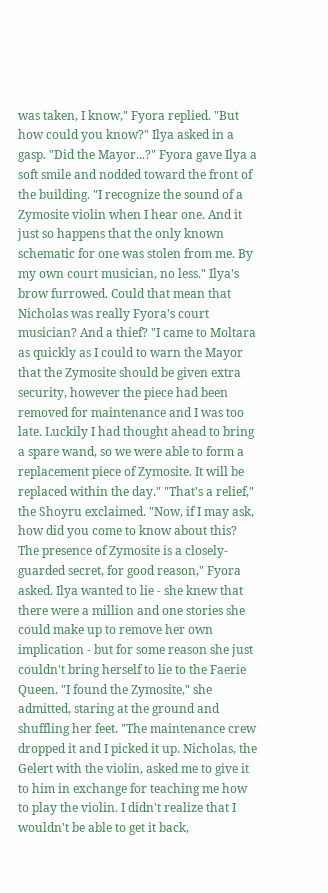was taken, I know," Fyora replied. "But how could you know?" Ilya asked in a gasp. "Did the Mayor...?" Fyora gave Ilya a soft smile and nodded toward the front of the building. "I recognize the sound of a Zymosite violin when I hear one. And it just so happens that the only known schematic for one was stolen from me. By my own court musician, no less." Ilya's brow furrowed. Could that mean that Nicholas was really Fyora's court musician? And a thief? "I came to Moltara as quickly as I could to warn the Mayor that the Zymosite should be given extra security, however the piece had been removed for maintenance and I was too late. Luckily I had thought ahead to bring a spare wand, so we were able to form a replacement piece of Zymosite. It will be replaced within the day." "That's a relief," the Shoyru exclaimed. "Now, if I may ask, how did you come to know about this? The presence of Zymosite is a closely-guarded secret, for good reason," Fyora asked. Ilya wanted to lie - she knew that there were a million and one stories she could make up to remove her own implication - but for some reason she just couldn't bring herself to lie to the Faerie Queen. "I found the Zymosite," she admitted, staring at the ground and shuffling her feet. "The maintenance crew dropped it and I picked it up. Nicholas, the Gelert with the violin, asked me to give it to him in exchange for teaching me how to play the violin. I didn't realize that I wouldn't be able to get it back,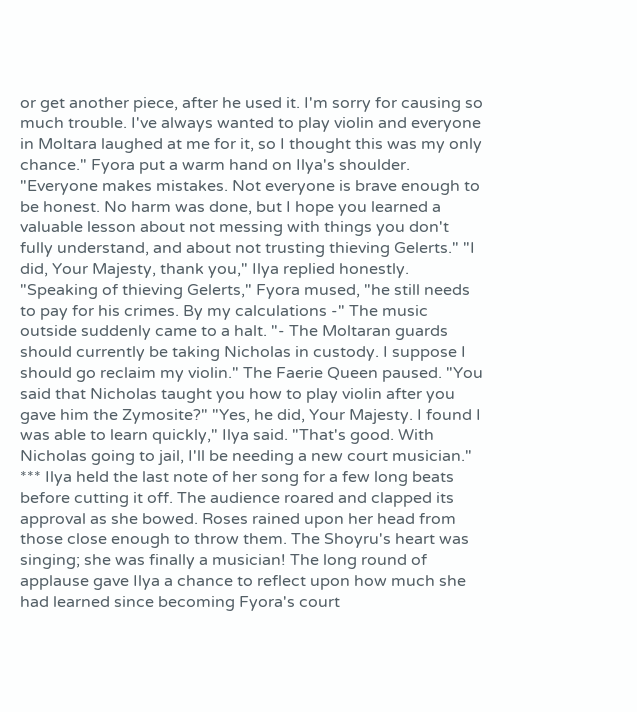or get another piece, after he used it. I'm sorry for causing so much trouble. I've always wanted to play violin and everyone in Moltara laughed at me for it, so I thought this was my only chance." Fyora put a warm hand on Ilya's shoulder. "Everyone makes mistakes. Not everyone is brave enough to be honest. No harm was done, but I hope you learned a valuable lesson about not messing with things you don't fully understand, and about not trusting thieving Gelerts." "I did, Your Majesty, thank you," Ilya replied honestly. "Speaking of thieving Gelerts," Fyora mused, "he still needs to pay for his crimes. By my calculations -" The music outside suddenly came to a halt. "- The Moltaran guards should currently be taking Nicholas in custody. I suppose I should go reclaim my violin." The Faerie Queen paused. "You said that Nicholas taught you how to play violin after you gave him the Zymosite?" "Yes, he did, Your Majesty. I found I was able to learn quickly," Ilya said. "That's good. With Nicholas going to jail, I'll be needing a new court musician." *** Ilya held the last note of her song for a few long beats before cutting it off. The audience roared and clapped its approval as she bowed. Roses rained upon her head from those close enough to throw them. The Shoyru's heart was singing; she was finally a musician! The long round of applause gave Ilya a chance to reflect upon how much she had learned since becoming Fyora's court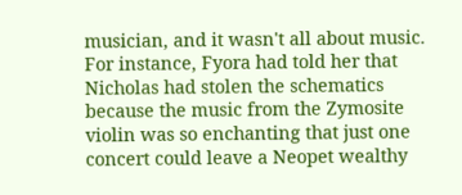musician, and it wasn't all about music. For instance, Fyora had told her that Nicholas had stolen the schematics because the music from the Zymosite violin was so enchanting that just one concert could leave a Neopet wealthy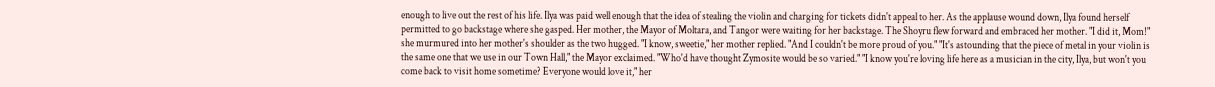enough to live out the rest of his life. Ilya was paid well enough that the idea of stealing the violin and charging for tickets didn't appeal to her. As the applause wound down, Ilya found herself permitted to go backstage where she gasped. Her mother, the Mayor of Moltara, and Tangor were waiting for her backstage. The Shoyru flew forward and embraced her mother. "I did it, Mom!" she murmured into her mother's shoulder as the two hugged. "I know, sweetie," her mother replied. "And I couldn't be more proud of you." "It's astounding that the piece of metal in your violin is the same one that we use in our Town Hall," the Mayor exclaimed. "Who'd have thought Zymosite would be so varied." "I know you're loving life here as a musician in the city, Ilya, but won't you come back to visit home sometime? Everyone would love it," her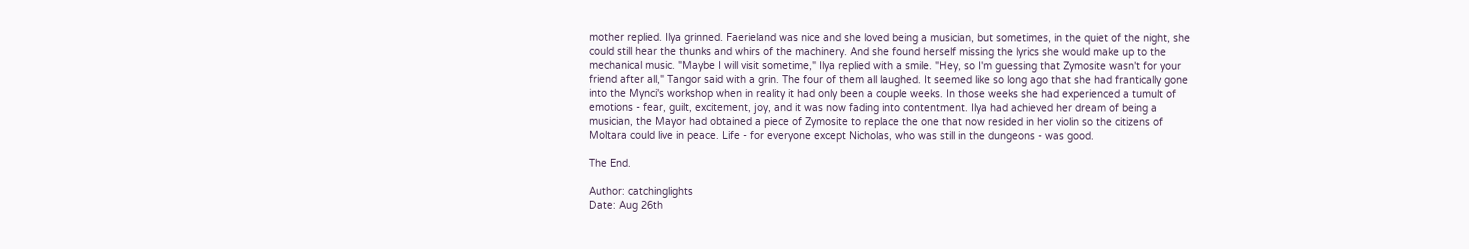mother replied. Ilya grinned. Faerieland was nice and she loved being a musician, but sometimes, in the quiet of the night, she could still hear the thunks and whirs of the machinery. And she found herself missing the lyrics she would make up to the mechanical music. "Maybe I will visit sometime," Ilya replied with a smile. "Hey, so I'm guessing that Zymosite wasn't for your friend after all," Tangor said with a grin. The four of them all laughed. It seemed like so long ago that she had frantically gone into the Mynci's workshop when in reality it had only been a couple weeks. In those weeks she had experienced a tumult of emotions - fear, guilt, excitement, joy, and it was now fading into contentment. Ilya had achieved her dream of being a musician, the Mayor had obtained a piece of Zymosite to replace the one that now resided in her violin so the citizens of Moltara could live in peace. Life - for everyone except Nicholas, who was still in the dungeons - was good.

The End.

Author: catchinglights
Date: Aug 26th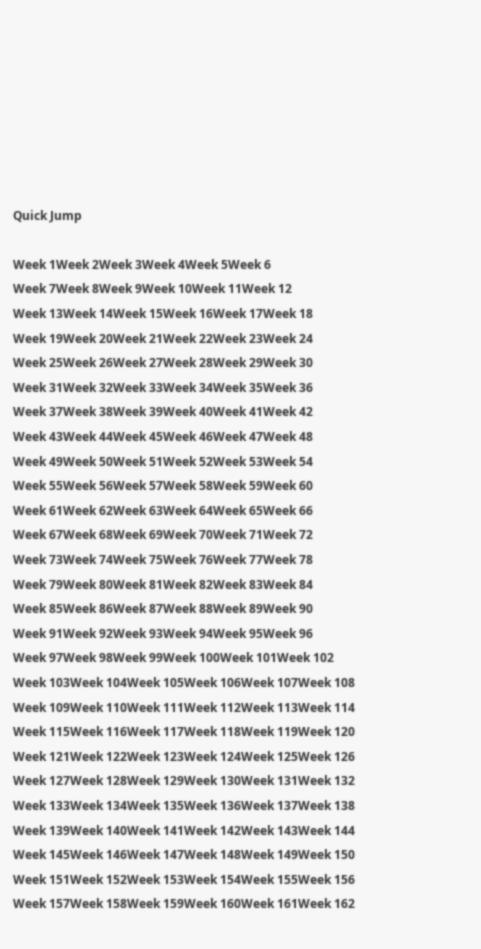Quick Jump

Week 1Week 2Week 3Week 4Week 5Week 6
Week 7Week 8Week 9Week 10Week 11Week 12
Week 13Week 14Week 15Week 16Week 17Week 18
Week 19Week 20Week 21Week 22Week 23Week 24
Week 25Week 26Week 27Week 28Week 29Week 30
Week 31Week 32Week 33Week 34Week 35Week 36
Week 37Week 38Week 39Week 40Week 41Week 42
Week 43Week 44Week 45Week 46Week 47Week 48
Week 49Week 50Week 51Week 52Week 53Week 54
Week 55Week 56Week 57Week 58Week 59Week 60
Week 61Week 62Week 63Week 64Week 65Week 66
Week 67Week 68Week 69Week 70Week 71Week 72
Week 73Week 74Week 75Week 76Week 77Week 78
Week 79Week 80Week 81Week 82Week 83Week 84
Week 85Week 86Week 87Week 88Week 89Week 90
Week 91Week 92Week 93Week 94Week 95Week 96
Week 97Week 98Week 99Week 100Week 101Week 102
Week 103Week 104Week 105Week 106Week 107Week 108
Week 109Week 110Week 111Week 112Week 113Week 114
Week 115Week 116Week 117Week 118Week 119Week 120
Week 121Week 122Week 123Week 124Week 125Week 126
Week 127Week 128Week 129Week 130Week 131Week 132
Week 133Week 134Week 135Week 136Week 137Week 138
Week 139Week 140Week 141Week 142Week 143Week 144
Week 145Week 146Week 147Week 148Week 149Week 150
Week 151Week 152Week 153Week 154Week 155Week 156
Week 157Week 158Week 159Week 160Week 161Week 162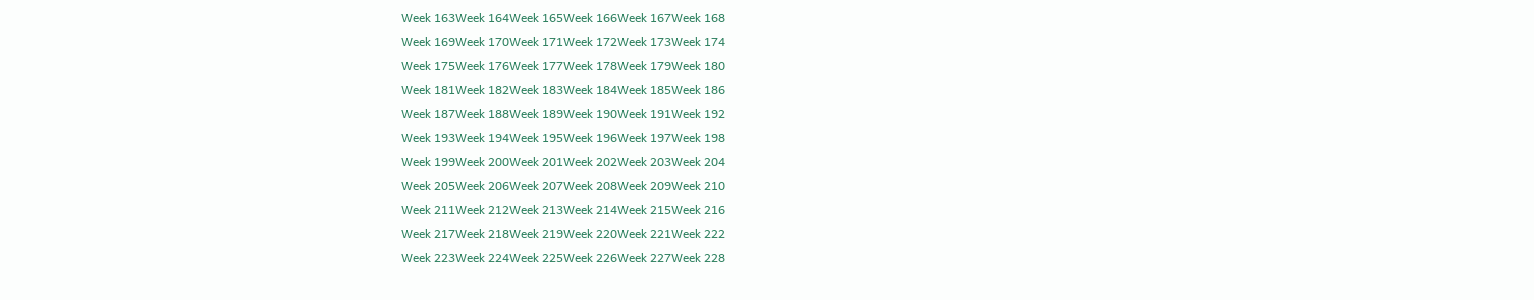Week 163Week 164Week 165Week 166Week 167Week 168
Week 169Week 170Week 171Week 172Week 173Week 174
Week 175Week 176Week 177Week 178Week 179Week 180
Week 181Week 182Week 183Week 184Week 185Week 186
Week 187Week 188Week 189Week 190Week 191Week 192
Week 193Week 194Week 195Week 196Week 197Week 198
Week 199Week 200Week 201Week 202Week 203Week 204
Week 205Week 206Week 207Week 208Week 209Week 210
Week 211Week 212Week 213Week 214Week 215Week 216
Week 217Week 218Week 219Week 220Week 221Week 222
Week 223Week 224Week 225Week 226Week 227Week 228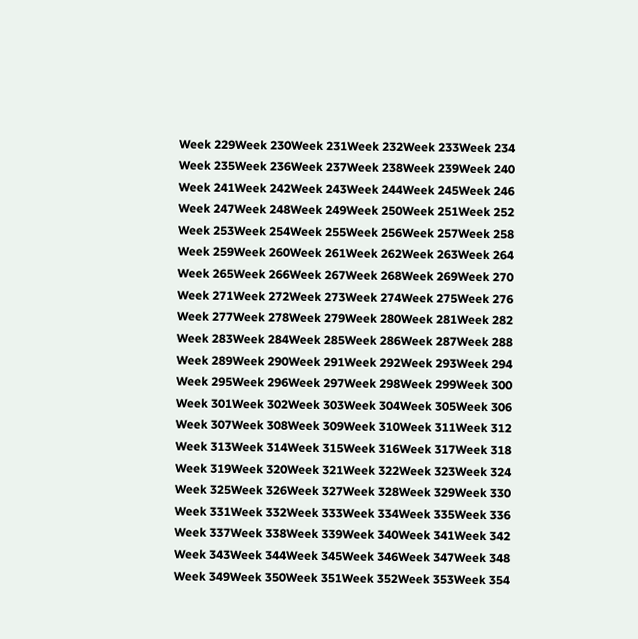Week 229Week 230Week 231Week 232Week 233Week 234
Week 235Week 236Week 237Week 238Week 239Week 240
Week 241Week 242Week 243Week 244Week 245Week 246
Week 247Week 248Week 249Week 250Week 251Week 252
Week 253Week 254Week 255Week 256Week 257Week 258
Week 259Week 260Week 261Week 262Week 263Week 264
Week 265Week 266Week 267Week 268Week 269Week 270
Week 271Week 272Week 273Week 274Week 275Week 276
Week 277Week 278Week 279Week 280Week 281Week 282
Week 283Week 284Week 285Week 286Week 287Week 288
Week 289Week 290Week 291Week 292Week 293Week 294
Week 295Week 296Week 297Week 298Week 299Week 300
Week 301Week 302Week 303Week 304Week 305Week 306
Week 307Week 308Week 309Week 310Week 311Week 312
Week 313Week 314Week 315Week 316Week 317Week 318
Week 319Week 320Week 321Week 322Week 323Week 324
Week 325Week 326Week 327Week 328Week 329Week 330
Week 331Week 332Week 333Week 334Week 335Week 336
Week 337Week 338Week 339Week 340Week 341Week 342
Week 343Week 344Week 345Week 346Week 347Week 348
Week 349Week 350Week 351Week 352Week 353Week 354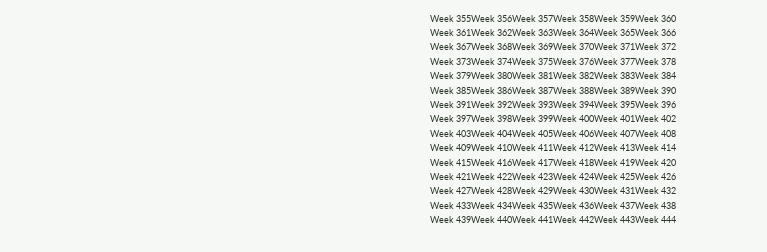Week 355Week 356Week 357Week 358Week 359Week 360
Week 361Week 362Week 363Week 364Week 365Week 366
Week 367Week 368Week 369Week 370Week 371Week 372
Week 373Week 374Week 375Week 376Week 377Week 378
Week 379Week 380Week 381Week 382Week 383Week 384
Week 385Week 386Week 387Week 388Week 389Week 390
Week 391Week 392Week 393Week 394Week 395Week 396
Week 397Week 398Week 399Week 400Week 401Week 402
Week 403Week 404Week 405Week 406Week 407Week 408
Week 409Week 410Week 411Week 412Week 413Week 414
Week 415Week 416Week 417Week 418Week 419Week 420
Week 421Week 422Week 423Week 424Week 425Week 426
Week 427Week 428Week 429Week 430Week 431Week 432
Week 433Week 434Week 435Week 436Week 437Week 438
Week 439Week 440Week 441Week 442Week 443Week 444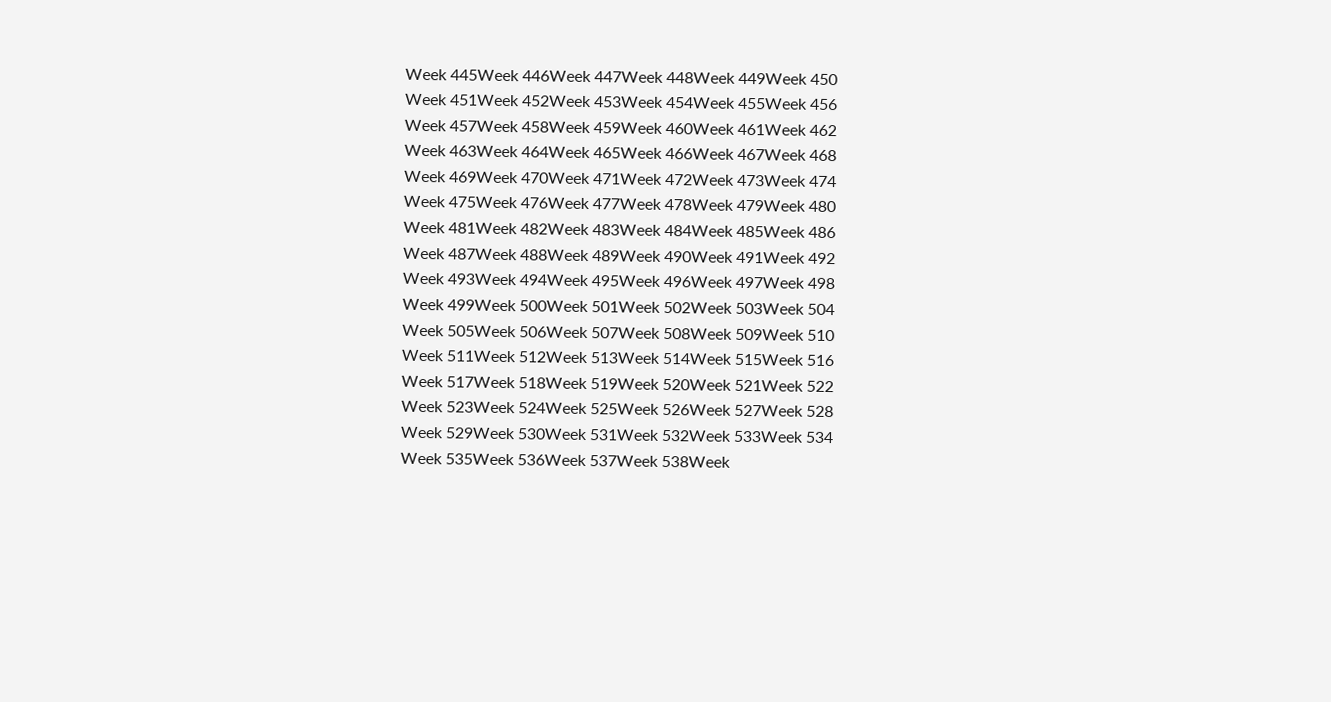Week 445Week 446Week 447Week 448Week 449Week 450
Week 451Week 452Week 453Week 454Week 455Week 456
Week 457Week 458Week 459Week 460Week 461Week 462
Week 463Week 464Week 465Week 466Week 467Week 468
Week 469Week 470Week 471Week 472Week 473Week 474
Week 475Week 476Week 477Week 478Week 479Week 480
Week 481Week 482Week 483Week 484Week 485Week 486
Week 487Week 488Week 489Week 490Week 491Week 492
Week 493Week 494Week 495Week 496Week 497Week 498
Week 499Week 500Week 501Week 502Week 503Week 504
Week 505Week 506Week 507Week 508Week 509Week 510
Week 511Week 512Week 513Week 514Week 515Week 516
Week 517Week 518Week 519Week 520Week 521Week 522
Week 523Week 524Week 525Week 526Week 527Week 528
Week 529Week 530Week 531Week 532Week 533Week 534
Week 535Week 536Week 537Week 538Week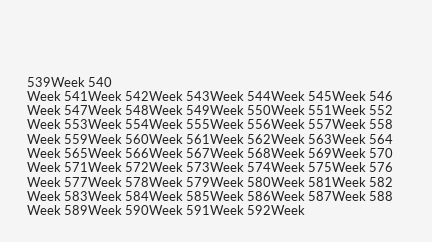539Week 540
Week 541Week 542Week 543Week 544Week 545Week 546
Week 547Week 548Week 549Week 550Week 551Week 552
Week 553Week 554Week 555Week 556Week 557Week 558
Week 559Week 560Week 561Week 562Week 563Week 564
Week 565Week 566Week 567Week 568Week 569Week 570
Week 571Week 572Week 573Week 574Week 575Week 576
Week 577Week 578Week 579Week 580Week 581Week 582
Week 583Week 584Week 585Week 586Week 587Week 588
Week 589Week 590Week 591Week 592Week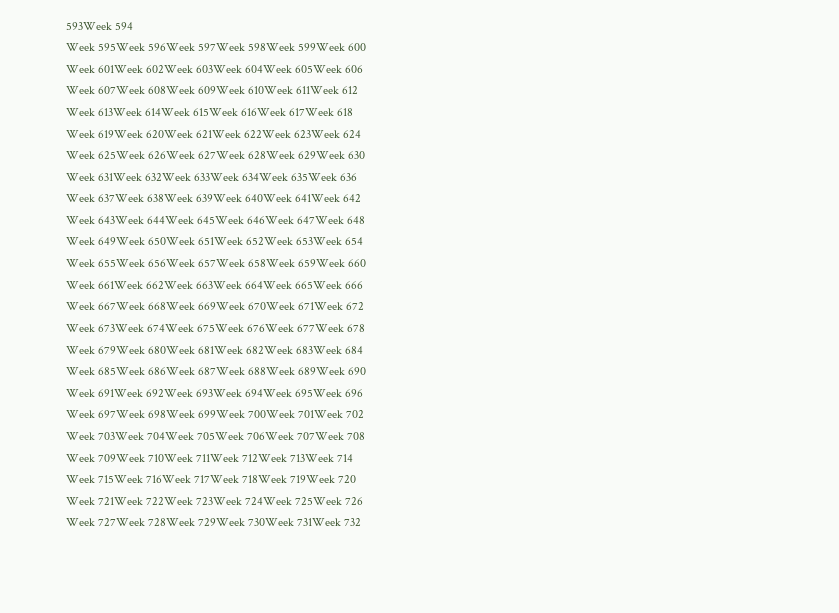593Week 594
Week 595Week 596Week 597Week 598Week 599Week 600
Week 601Week 602Week 603Week 604Week 605Week 606
Week 607Week 608Week 609Week 610Week 611Week 612
Week 613Week 614Week 615Week 616Week 617Week 618
Week 619Week 620Week 621Week 622Week 623Week 624
Week 625Week 626Week 627Week 628Week 629Week 630
Week 631Week 632Week 633Week 634Week 635Week 636
Week 637Week 638Week 639Week 640Week 641Week 642
Week 643Week 644Week 645Week 646Week 647Week 648
Week 649Week 650Week 651Week 652Week 653Week 654
Week 655Week 656Week 657Week 658Week 659Week 660
Week 661Week 662Week 663Week 664Week 665Week 666
Week 667Week 668Week 669Week 670Week 671Week 672
Week 673Week 674Week 675Week 676Week 677Week 678
Week 679Week 680Week 681Week 682Week 683Week 684
Week 685Week 686Week 687Week 688Week 689Week 690
Week 691Week 692Week 693Week 694Week 695Week 696
Week 697Week 698Week 699Week 700Week 701Week 702
Week 703Week 704Week 705Week 706Week 707Week 708
Week 709Week 710Week 711Week 712Week 713Week 714
Week 715Week 716Week 717Week 718Week 719Week 720
Week 721Week 722Week 723Week 724Week 725Week 726
Week 727Week 728Week 729Week 730Week 731Week 732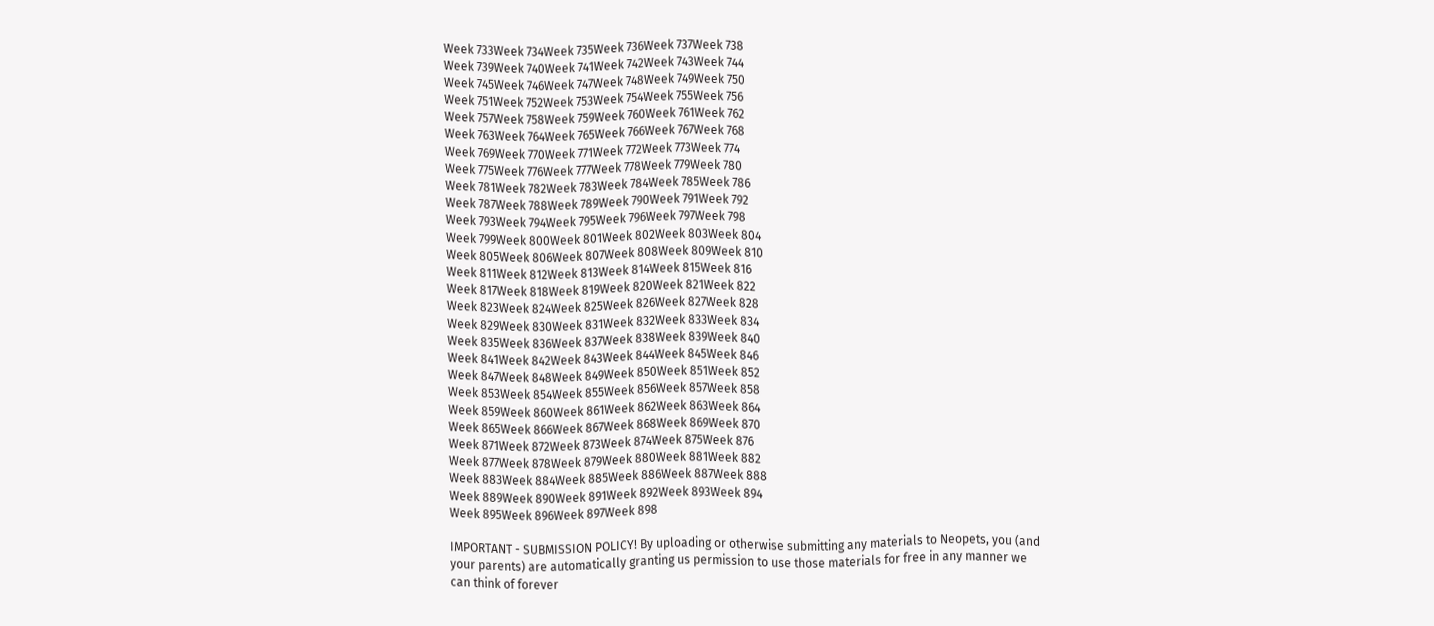Week 733Week 734Week 735Week 736Week 737Week 738
Week 739Week 740Week 741Week 742Week 743Week 744
Week 745Week 746Week 747Week 748Week 749Week 750
Week 751Week 752Week 753Week 754Week 755Week 756
Week 757Week 758Week 759Week 760Week 761Week 762
Week 763Week 764Week 765Week 766Week 767Week 768
Week 769Week 770Week 771Week 772Week 773Week 774
Week 775Week 776Week 777Week 778Week 779Week 780
Week 781Week 782Week 783Week 784Week 785Week 786
Week 787Week 788Week 789Week 790Week 791Week 792
Week 793Week 794Week 795Week 796Week 797Week 798
Week 799Week 800Week 801Week 802Week 803Week 804
Week 805Week 806Week 807Week 808Week 809Week 810
Week 811Week 812Week 813Week 814Week 815Week 816
Week 817Week 818Week 819Week 820Week 821Week 822
Week 823Week 824Week 825Week 826Week 827Week 828
Week 829Week 830Week 831Week 832Week 833Week 834
Week 835Week 836Week 837Week 838Week 839Week 840
Week 841Week 842Week 843Week 844Week 845Week 846
Week 847Week 848Week 849Week 850Week 851Week 852
Week 853Week 854Week 855Week 856Week 857Week 858
Week 859Week 860Week 861Week 862Week 863Week 864
Week 865Week 866Week 867Week 868Week 869Week 870
Week 871Week 872Week 873Week 874Week 875Week 876
Week 877Week 878Week 879Week 880Week 881Week 882
Week 883Week 884Week 885Week 886Week 887Week 888
Week 889Week 890Week 891Week 892Week 893Week 894
Week 895Week 896Week 897Week 898

IMPORTANT - SUBMISSION POLICY! By uploading or otherwise submitting any materials to Neopets, you (and your parents) are automatically granting us permission to use those materials for free in any manner we can think of forever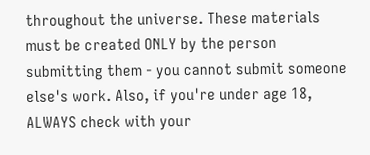throughout the universe. These materials must be created ONLY by the person submitting them - you cannot submit someone else's work. Also, if you're under age 18, ALWAYS check with your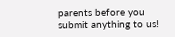parents before you submit anything to us!